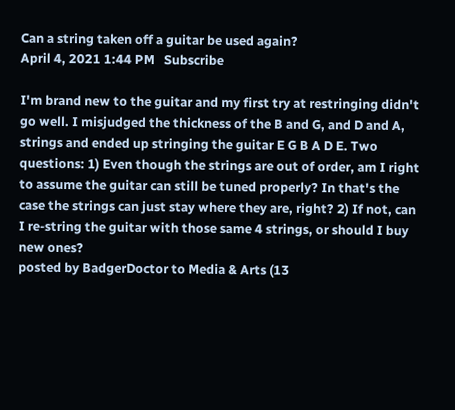Can a string taken off a guitar be used again?
April 4, 2021 1:44 PM   Subscribe

I'm brand new to the guitar and my first try at restringing didn't go well. I misjudged the thickness of the B and G, and D and A, strings and ended up stringing the guitar E G B A D E. Two questions: 1) Even though the strings are out of order, am I right to assume the guitar can still be tuned properly? In that's the case the strings can just stay where they are, right? 2) If not, can I re-string the guitar with those same 4 strings, or should I buy new ones?
posted by BadgerDoctor to Media & Arts (13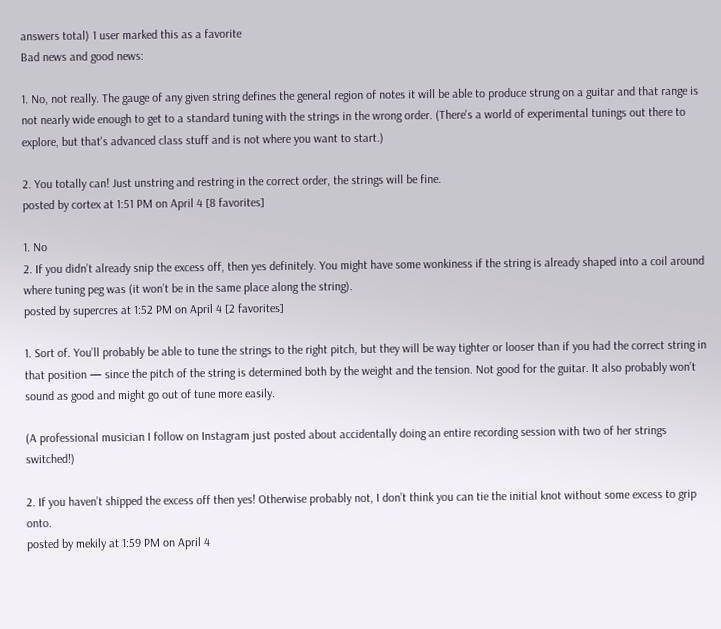answers total) 1 user marked this as a favorite
Bad news and good news:

1. No, not really. The gauge of any given string defines the general region of notes it will be able to produce strung on a guitar and that range is not nearly wide enough to get to a standard tuning with the strings in the wrong order. (There's a world of experimental tunings out there to explore, but that's advanced class stuff and is not where you want to start.)

2. You totally can! Just unstring and restring in the correct order, the strings will be fine.
posted by cortex at 1:51 PM on April 4 [8 favorites]

1. No
2. If you didn’t already snip the excess off, then yes definitely. You might have some wonkiness if the string is already shaped into a coil around where tuning peg was (it won’t be in the same place along the string).
posted by supercres at 1:52 PM on April 4 [2 favorites]

1. Sort of. You’ll probably be able to tune the strings to the right pitch, but they will be way tighter or looser than if you had the correct string in that position — since the pitch of the string is determined both by the weight and the tension. Not good for the guitar. It also probably won’t sound as good and might go out of tune more easily.

(A professional musician I follow on Instagram just posted about accidentally doing an entire recording session with two of her strings switched!)

2. If you haven’t shipped the excess off then yes! Otherwise probably not, I don’t think you can tie the initial knot without some excess to grip onto.
posted by mekily at 1:59 PM on April 4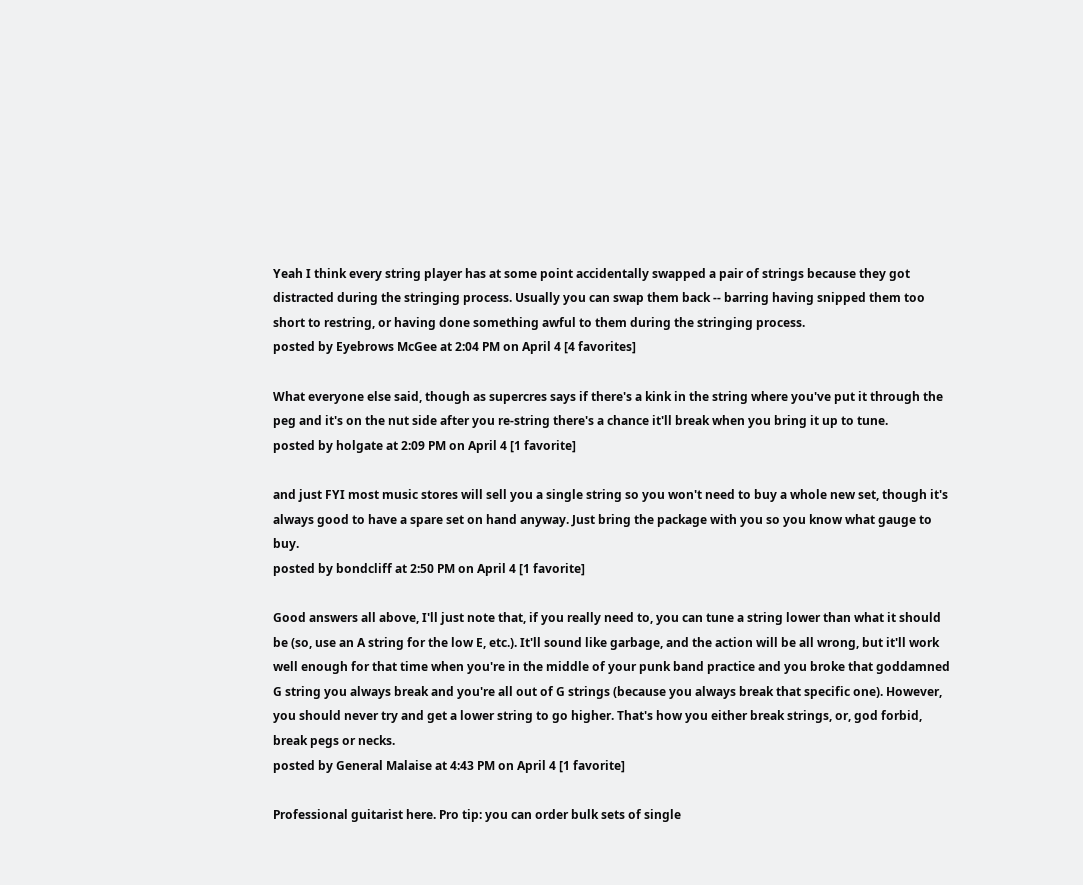Yeah I think every string player has at some point accidentally swapped a pair of strings because they got distracted during the stringing process. Usually you can swap them back -- barring having snipped them too short to restring, or having done something awful to them during the stringing process.
posted by Eyebrows McGee at 2:04 PM on April 4 [4 favorites]

What everyone else said, though as supercres says if there's a kink in the string where you've put it through the peg and it's on the nut side after you re-string there's a chance it'll break when you bring it up to tune.
posted by holgate at 2:09 PM on April 4 [1 favorite]

and just FYI most music stores will sell you a single string so you won't need to buy a whole new set, though it's always good to have a spare set on hand anyway. Just bring the package with you so you know what gauge to buy.
posted by bondcliff at 2:50 PM on April 4 [1 favorite]

Good answers all above, I'll just note that, if you really need to, you can tune a string lower than what it should be (so, use an A string for the low E, etc.). It'll sound like garbage, and the action will be all wrong, but it'll work well enough for that time when you're in the middle of your punk band practice and you broke that goddamned G string you always break and you're all out of G strings (because you always break that specific one). However, you should never try and get a lower string to go higher. That's how you either break strings, or, god forbid, break pegs or necks.
posted by General Malaise at 4:43 PM on April 4 [1 favorite]

Professional guitarist here. Pro tip: you can order bulk sets of single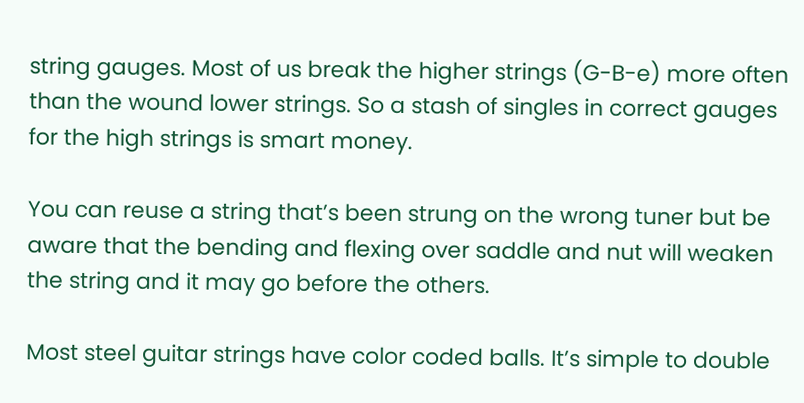string gauges. Most of us break the higher strings (G-B-e) more often than the wound lower strings. So a stash of singles in correct gauges for the high strings is smart money.

You can reuse a string that’s been strung on the wrong tuner but be aware that the bending and flexing over saddle and nut will weaken the string and it may go before the others.

Most steel guitar strings have color coded balls. It’s simple to double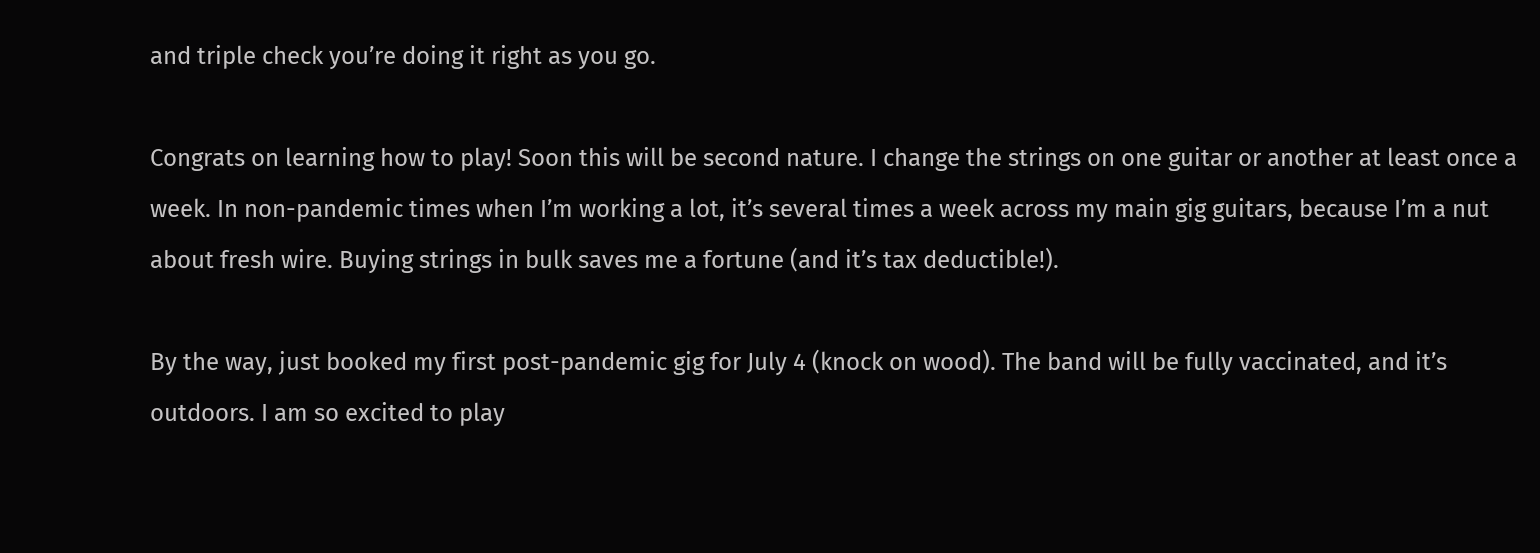and triple check you’re doing it right as you go.

Congrats on learning how to play! Soon this will be second nature. I change the strings on one guitar or another at least once a week. In non-pandemic times when I’m working a lot, it’s several times a week across my main gig guitars, because I’m a nut about fresh wire. Buying strings in bulk saves me a fortune (and it’s tax deductible!).

By the way, just booked my first post-pandemic gig for July 4 (knock on wood). The band will be fully vaccinated, and it’s outdoors. I am so excited to play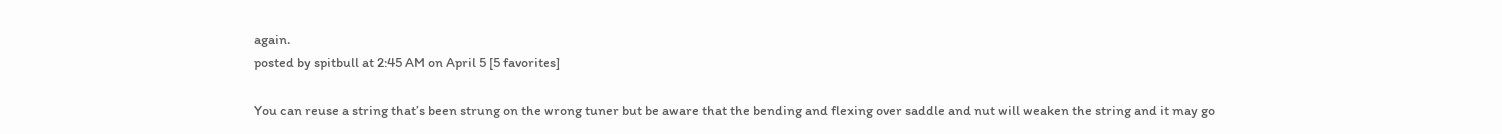again.
posted by spitbull at 2:45 AM on April 5 [5 favorites]

You can reuse a string that’s been strung on the wrong tuner but be aware that the bending and flexing over saddle and nut will weaken the string and it may go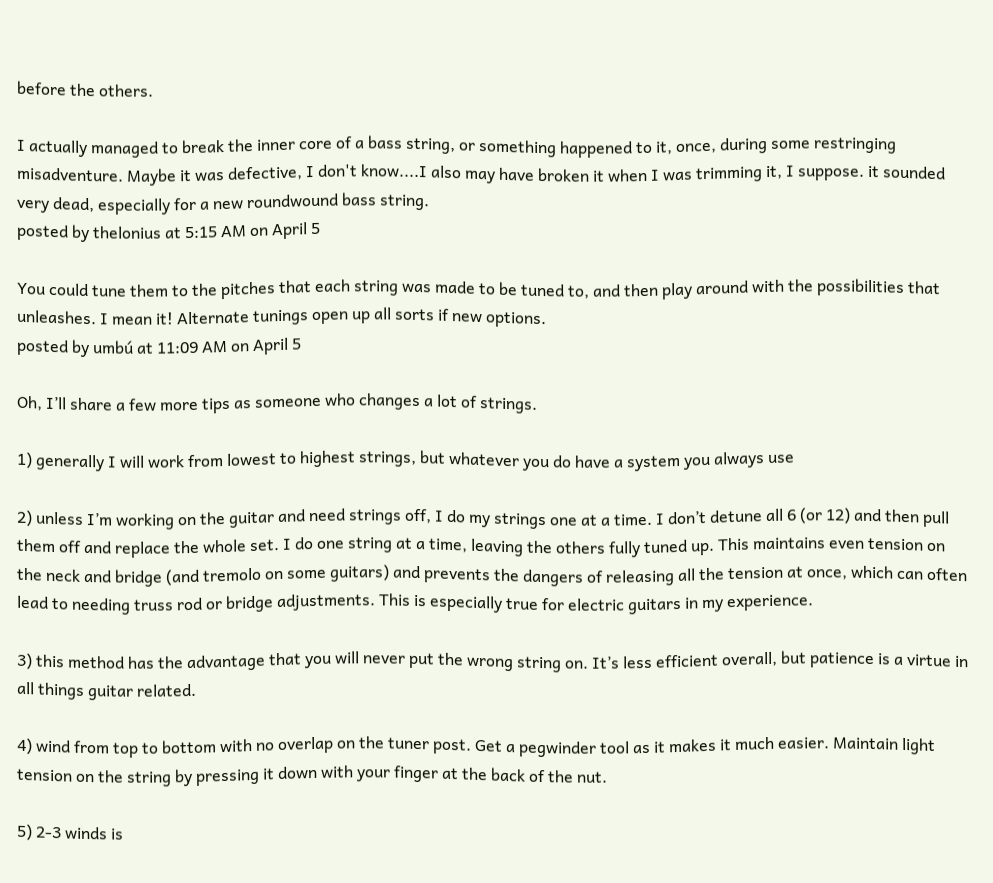before the others.

I actually managed to break the inner core of a bass string, or something happened to it, once, during some restringing misadventure. Maybe it was defective, I don't know....I also may have broken it when I was trimming it, I suppose. it sounded very dead, especially for a new roundwound bass string.
posted by thelonius at 5:15 AM on April 5

You could tune them to the pitches that each string was made to be tuned to, and then play around with the possibilities that unleashes. I mean it! Alternate tunings open up all sorts if new options.
posted by umbú at 11:09 AM on April 5

Oh, I’ll share a few more tips as someone who changes a lot of strings.

1) generally I will work from lowest to highest strings, but whatever you do have a system you always use

2) unless I’m working on the guitar and need strings off, I do my strings one at a time. I don’t detune all 6 (or 12) and then pull them off and replace the whole set. I do one string at a time, leaving the others fully tuned up. This maintains even tension on the neck and bridge (and tremolo on some guitars) and prevents the dangers of releasing all the tension at once, which can often lead to needing truss rod or bridge adjustments. This is especially true for electric guitars in my experience.

3) this method has the advantage that you will never put the wrong string on. It’s less efficient overall, but patience is a virtue in all things guitar related.

4) wind from top to bottom with no overlap on the tuner post. Get a pegwinder tool as it makes it much easier. Maintain light tension on the string by pressing it down with your finger at the back of the nut.

5) 2-3 winds is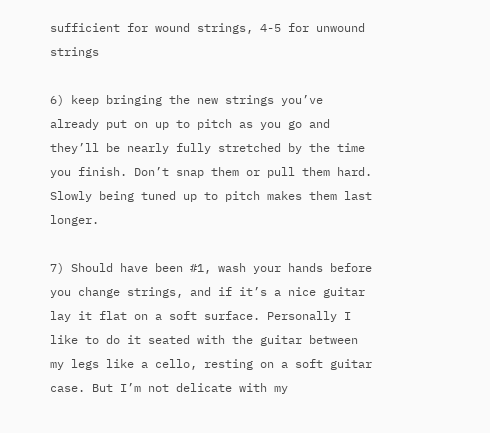sufficient for wound strings, 4-5 for unwound strings

6) keep bringing the new strings you’ve already put on up to pitch as you go and they’ll be nearly fully stretched by the time you finish. Don’t snap them or pull them hard. Slowly being tuned up to pitch makes them last longer.

7) Should have been #1, wash your hands before you change strings, and if it’s a nice guitar lay it flat on a soft surface. Personally I like to do it seated with the guitar between my legs like a cello, resting on a soft guitar case. But I’m not delicate with my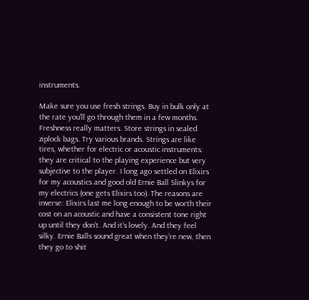instruments.

Make sure you use fresh strings. Buy in bulk only at the rate you’ll go through them in a few months. Freshness really matters. Store strings in sealed ziplock bags. Try various brands. Strings are like tires, whether for electric or acoustic instruments: they are critical to the playing experience but very subjective to the player. I long ago settled on Elixirs for my acoustics and good old Ernie Ball Slinkys for my electrics (one gets Elixirs too). The reasons are inverse: Elixirs last me long enough to be worth their cost on an acoustic and have a consistent tone right up until they don’t. And it’s lovely. And they feel silky. Ernie Balls sound great when they’re new, then they go to shit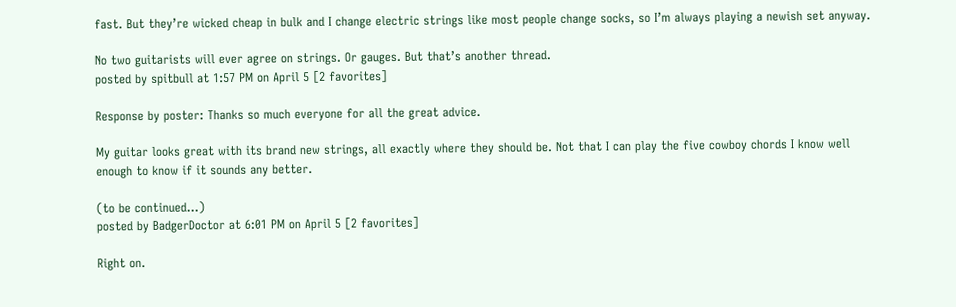fast. But they’re wicked cheap in bulk and I change electric strings like most people change socks, so I’m always playing a newish set anyway.

No two guitarists will ever agree on strings. Or gauges. But that’s another thread.
posted by spitbull at 1:57 PM on April 5 [2 favorites]

Response by poster: Thanks so much everyone for all the great advice.

My guitar looks great with its brand new strings, all exactly where they should be. Not that I can play the five cowboy chords I know well enough to know if it sounds any better.

(to be continued...)
posted by BadgerDoctor at 6:01 PM on April 5 [2 favorites]

Right on.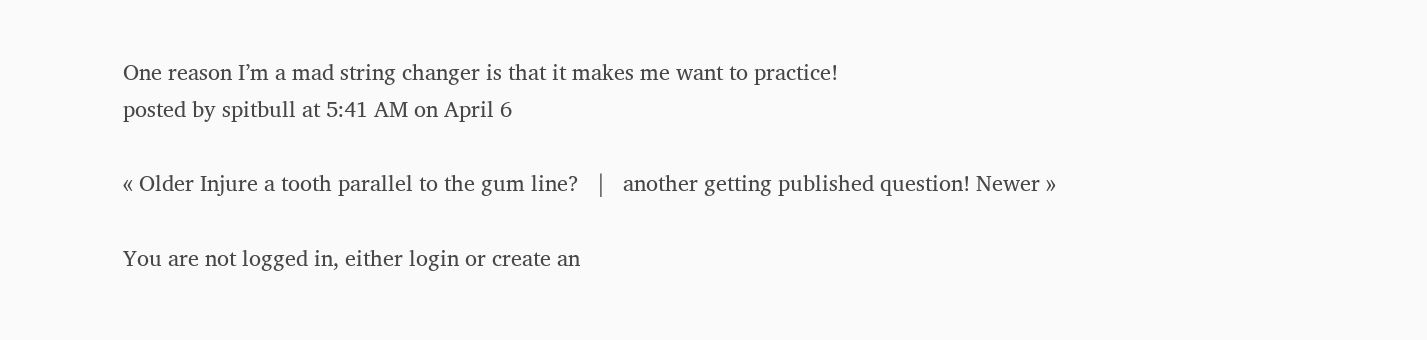One reason I’m a mad string changer is that it makes me want to practice!
posted by spitbull at 5:41 AM on April 6

« Older Injure a tooth parallel to the gum line?   |   another getting published question! Newer »

You are not logged in, either login or create an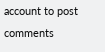account to post comments